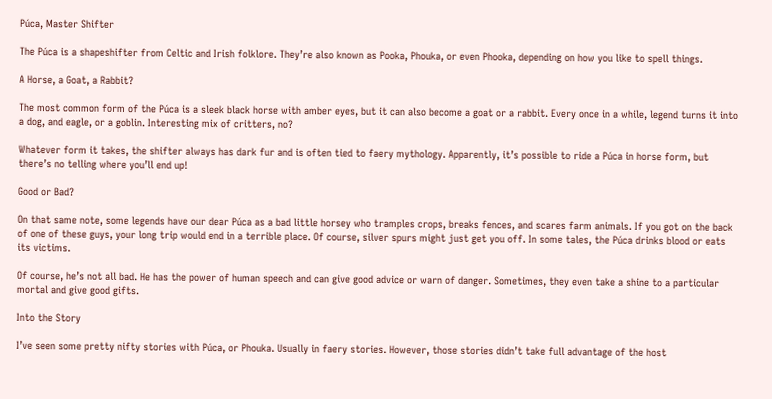Púca, Master Shifter

The Púca is a shapeshifter from Celtic and Irish folklore. They’re also known as Pooka, Phouka, or even Phooka, depending on how you like to spell things.

A Horse, a Goat, a Rabbit?

The most common form of the Púca is a sleek black horse with amber eyes, but it can also become a goat or a rabbit. Every once in a while, legend turns it into a dog, and eagle, or a goblin. Interesting mix of critters, no?

Whatever form it takes, the shifter always has dark fur and is often tied to faery mythology. Apparently, it’s possible to ride a Púca in horse form, but there’s no telling where you’ll end up!

Good or Bad?

On that same note, some legends have our dear Púca as a bad little horsey who tramples crops, breaks fences, and scares farm animals. If you got on the back of one of these guys, your long trip would end in a terrible place. Of course, silver spurs might just get you off. In some tales, the Púca drinks blood or eats its victims.

Of course, he’s not all bad. He has the power of human speech and can give good advice or warn of danger. Sometimes, they even take a shine to a particular mortal and give good gifts.

Into the Story

I’ve seen some pretty nifty stories with Púca, or Phouka. Usually in faery stories. However, those stories didn’t take full advantage of the host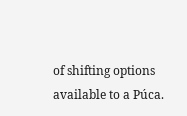of shifting options available to a Púca.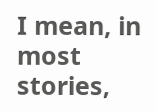I mean, in most stories,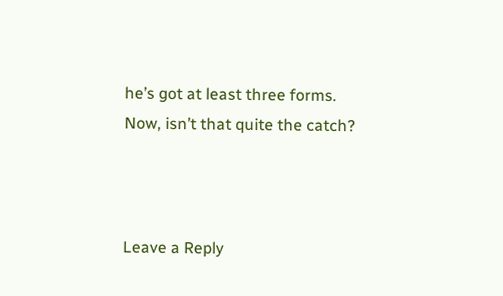he’s got at least three forms. Now, isn’t that quite the catch?



Leave a Reply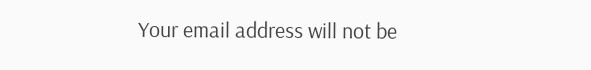Your email address will not be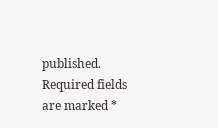published. Required fields are marked *